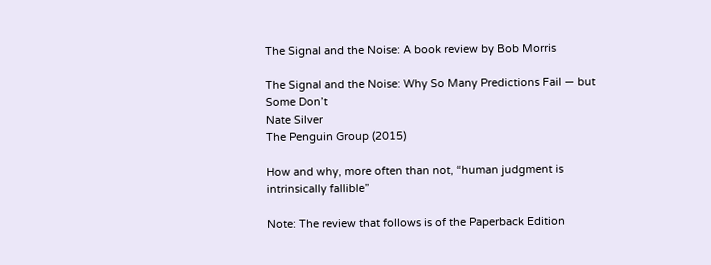The Signal and the Noise: A book review by Bob Morris

The Signal and the Noise: Why So Many Predictions Fail — but Some Don’t
Nate Silver
The Penguin Group (2015)

How and why, more often than not, “human judgment is intrinsically fallible”

Note: The review that follows is of the Paperback Edition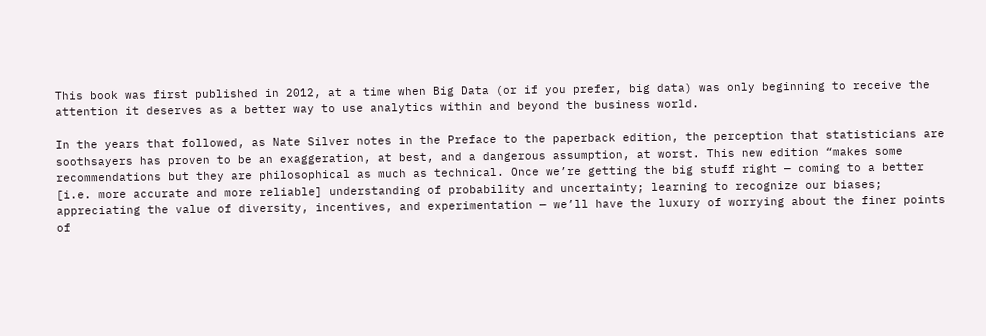This book was first published in 2012, at a time when Big Data (or if you prefer, big data) was only beginning to receive the attention it deserves as a better way to use analytics within and beyond the business world.

In the years that followed, as Nate Silver notes in the Preface to the paperback edition, the perception that statisticians are soothsayers has proven to be an exaggeration, at best, and a dangerous assumption, at worst. This new edition “makes some recommendations but they are philosophical as much as technical. Once we’re getting the big stuff right — coming to a better [i.e. more accurate and more reliable] understanding of probability and uncertainty; learning to recognize our biases; appreciating the value of diversity, incentives, and experimentation — we’ll have the luxury of worrying about the finer points of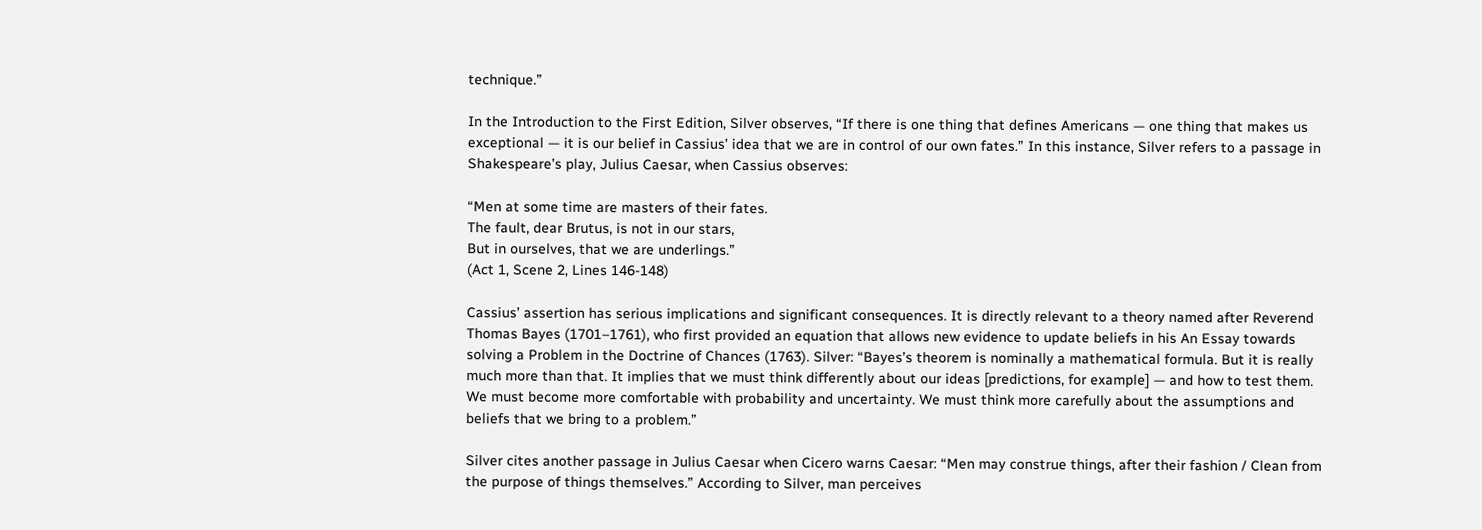technique.”

In the Introduction to the First Edition, Silver observes, “If there is one thing that defines Americans — one thing that makes us exceptional — it is our belief in Cassius’ idea that we are in control of our own fates.” In this instance, Silver refers to a passage in Shakespeare’s play, Julius Caesar, when Cassius observes:

“Men at some time are masters of their fates.
The fault, dear Brutus, is not in our stars,
But in ourselves, that we are underlings.”
(Act 1, Scene 2, Lines 146-148)

Cassius’ assertion has serious implications and significant consequences. It is directly relevant to a theory named after Reverend Thomas Bayes (1701–1761), who first provided an equation that allows new evidence to update beliefs in his An Essay towards solving a Problem in the Doctrine of Chances (1763). Silver: “Bayes’s theorem is nominally a mathematical formula. But it is really much more than that. It implies that we must think differently about our ideas [predictions, for example] — and how to test them. We must become more comfortable with probability and uncertainty. We must think more carefully about the assumptions and beliefs that we bring to a problem.”

Silver cites another passage in Julius Caesar when Cicero warns Caesar: “Men may construe things, after their fashion / Clean from the purpose of things themselves.” According to Silver, man perceives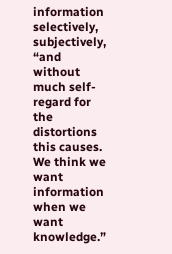information selectively, subjectively, “and without much self-regard for the distortions this causes. We think we want information when we want knowledge.”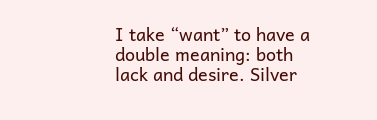I take “want” to have a double meaning: both lack and desire. Silver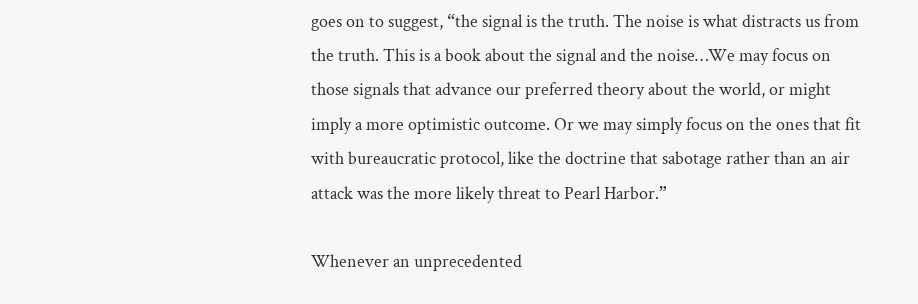goes on to suggest, “the signal is the truth. The noise is what distracts us from the truth. This is a book about the signal and the noise…We may focus on those signals that advance our preferred theory about the world, or might imply a more optimistic outcome. Or we may simply focus on the ones that fit with bureaucratic protocol, like the doctrine that sabotage rather than an air attack was the more likely threat to Pearl Harbor.”

Whenever an unprecedented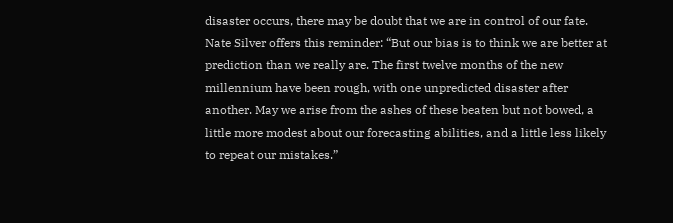disaster occurs, there may be doubt that we are in control of our fate. Nate Silver offers this reminder: “But our bias is to think we are better at prediction than we really are. The first twelve months of the new millennium have been rough, with one unpredicted disaster after another. May we arise from the ashes of these beaten but not bowed, a little more modest about our forecasting abilities, and a little less likely to repeat our mistakes.”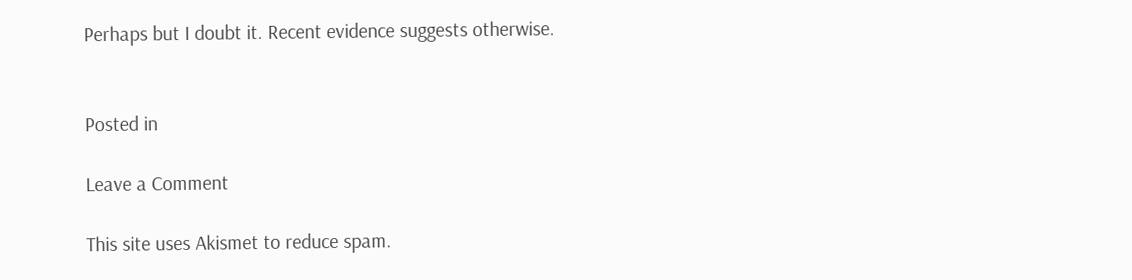Perhaps but I doubt it. Recent evidence suggests otherwise.


Posted in

Leave a Comment

This site uses Akismet to reduce spam.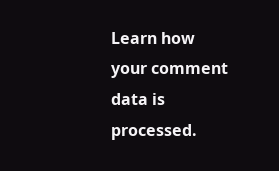Learn how your comment data is processed.